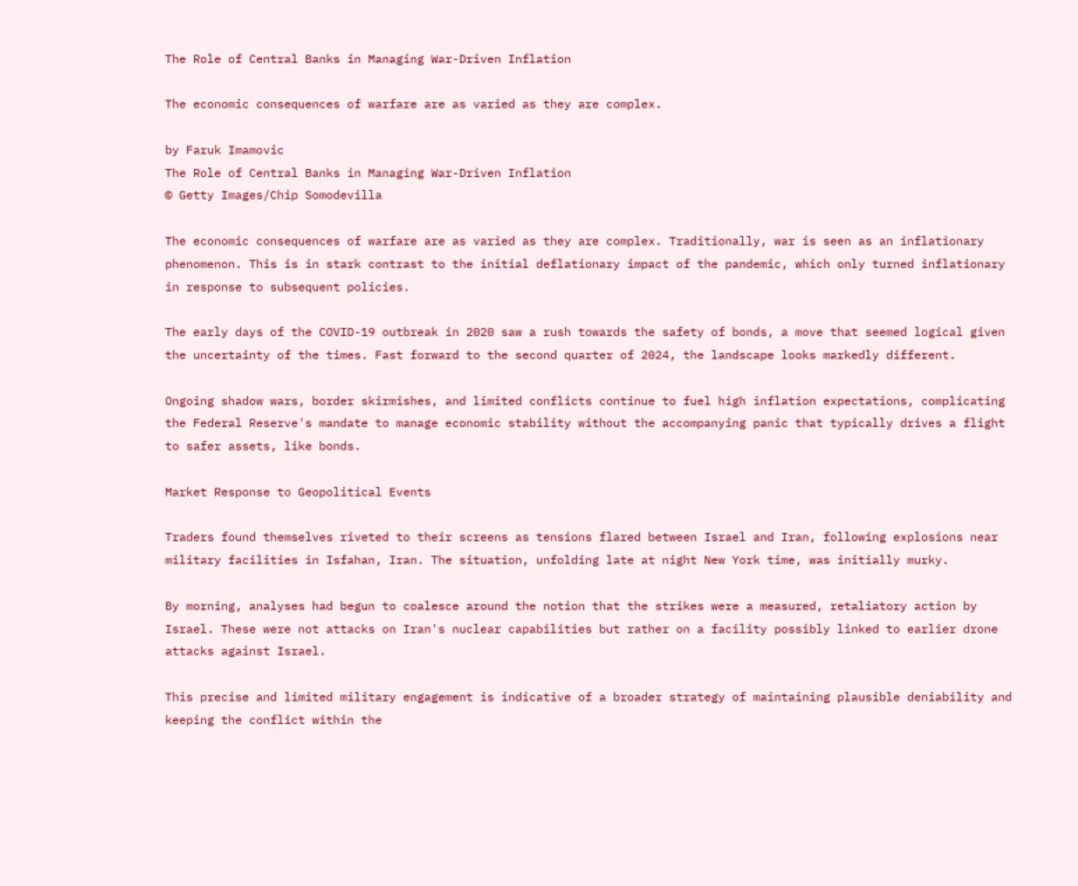The Role of Central Banks in Managing War-Driven Inflation

The economic consequences of warfare are as varied as they are complex.

by Faruk Imamovic
The Role of Central Banks in Managing War-Driven Inflation
© Getty Images/Chip Somodevilla

The economic consequences of warfare are as varied as they are complex. Traditionally, war is seen as an inflationary phenomenon. This is in stark contrast to the initial deflationary impact of the pandemic, which only turned inflationary in response to subsequent policies.

The early days of the COVID-19 outbreak in 2020 saw a rush towards the safety of bonds, a move that seemed logical given the uncertainty of the times. Fast forward to the second quarter of 2024, the landscape looks markedly different.

Ongoing shadow wars, border skirmishes, and limited conflicts continue to fuel high inflation expectations, complicating the Federal Reserve's mandate to manage economic stability without the accompanying panic that typically drives a flight to safer assets, like bonds.

Market Response to Geopolitical Events

Traders found themselves riveted to their screens as tensions flared between Israel and Iran, following explosions near military facilities in Isfahan, Iran. The situation, unfolding late at night New York time, was initially murky.

By morning, analyses had begun to coalesce around the notion that the strikes were a measured, retaliatory action by Israel. These were not attacks on Iran's nuclear capabilities but rather on a facility possibly linked to earlier drone attacks against Israel.

This precise and limited military engagement is indicative of a broader strategy of maintaining plausible deniability and keeping the conflict within the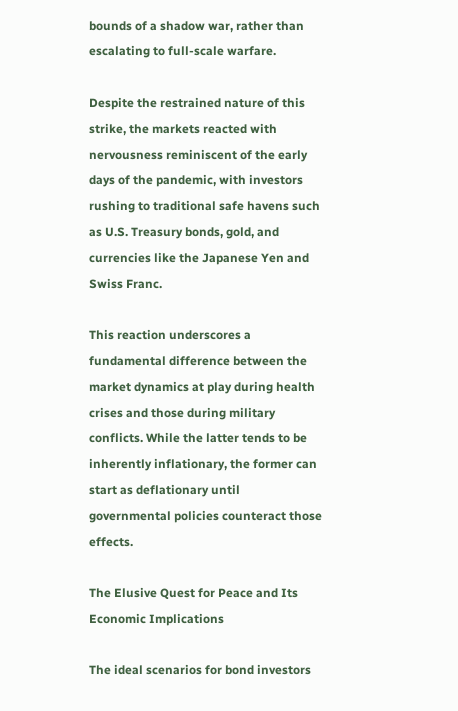bounds of a shadow war, rather than escalating to full-scale warfare.

Despite the restrained nature of this strike, the markets reacted with nervousness reminiscent of the early days of the pandemic, with investors rushing to traditional safe havens such as U.S. Treasury bonds, gold, and currencies like the Japanese Yen and Swiss Franc.

This reaction underscores a fundamental difference between the market dynamics at play during health crises and those during military conflicts. While the latter tends to be inherently inflationary, the former can start as deflationary until governmental policies counteract those effects.

The Elusive Quest for Peace and Its Economic Implications

The ideal scenarios for bond investors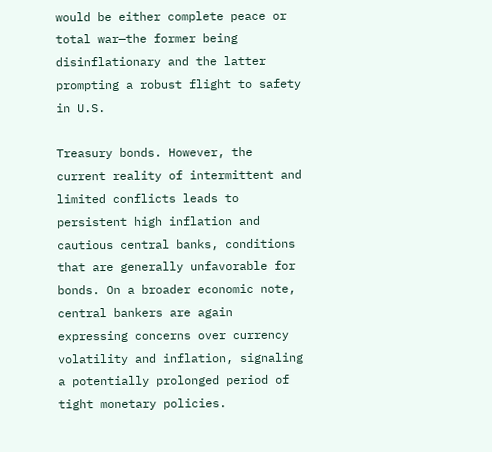would be either complete peace or total war—the former being disinflationary and the latter prompting a robust flight to safety in U.S.

Treasury bonds. However, the current reality of intermittent and limited conflicts leads to persistent high inflation and cautious central banks, conditions that are generally unfavorable for bonds. On a broader economic note, central bankers are again expressing concerns over currency volatility and inflation, signaling a potentially prolonged period of tight monetary policies.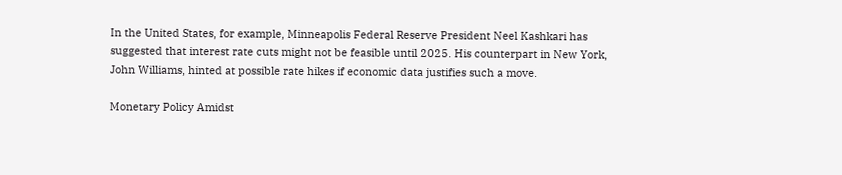In the United States, for example, Minneapolis Federal Reserve President Neel Kashkari has suggested that interest rate cuts might not be feasible until 2025. His counterpart in New York, John Williams, hinted at possible rate hikes if economic data justifies such a move.

Monetary Policy Amidst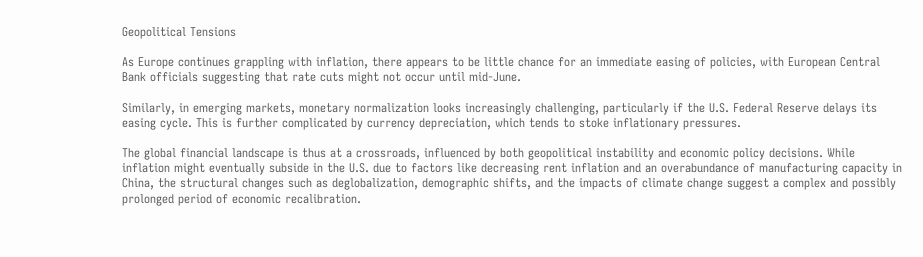Geopolitical Tensions

As Europe continues grappling with inflation, there appears to be little chance for an immediate easing of policies, with European Central Bank officials suggesting that rate cuts might not occur until mid-June.

Similarly, in emerging markets, monetary normalization looks increasingly challenging, particularly if the U.S. Federal Reserve delays its easing cycle. This is further complicated by currency depreciation, which tends to stoke inflationary pressures.

The global financial landscape is thus at a crossroads, influenced by both geopolitical instability and economic policy decisions. While inflation might eventually subside in the U.S. due to factors like decreasing rent inflation and an overabundance of manufacturing capacity in China, the structural changes such as deglobalization, demographic shifts, and the impacts of climate change suggest a complex and possibly prolonged period of economic recalibration.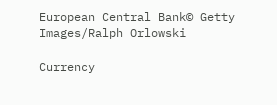European Central Bank© Getty Images/Ralph Orlowski

Currency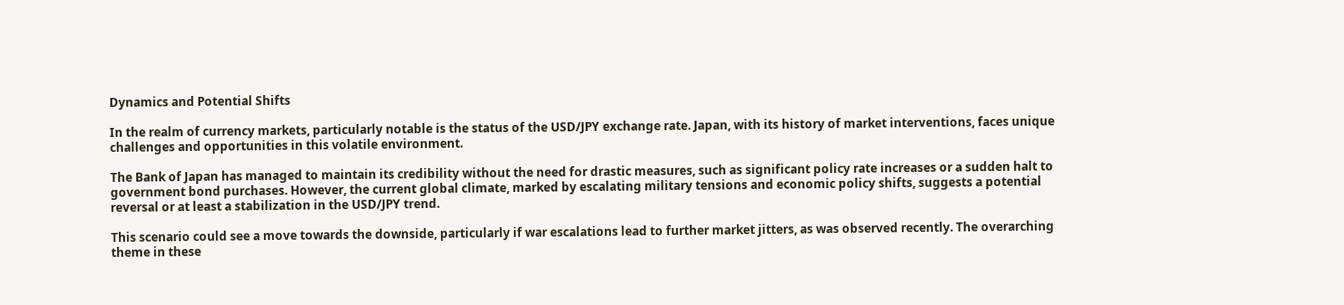Dynamics and Potential Shifts

In the realm of currency markets, particularly notable is the status of the USD/JPY exchange rate. Japan, with its history of market interventions, faces unique challenges and opportunities in this volatile environment.

The Bank of Japan has managed to maintain its credibility without the need for drastic measures, such as significant policy rate increases or a sudden halt to government bond purchases. However, the current global climate, marked by escalating military tensions and economic policy shifts, suggests a potential reversal or at least a stabilization in the USD/JPY trend.

This scenario could see a move towards the downside, particularly if war escalations lead to further market jitters, as was observed recently. The overarching theme in these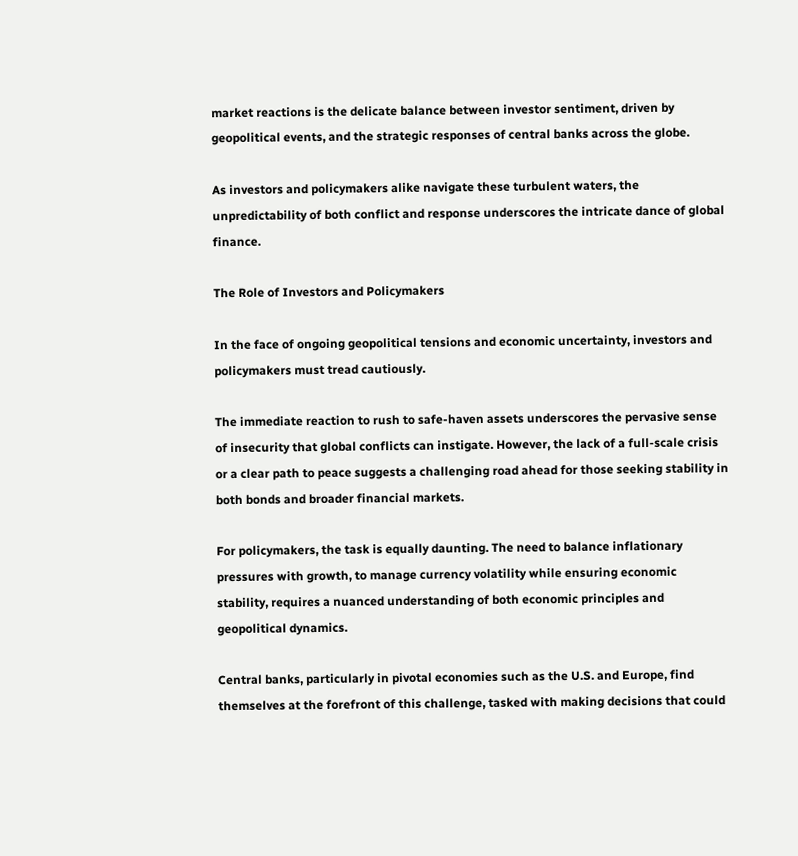market reactions is the delicate balance between investor sentiment, driven by geopolitical events, and the strategic responses of central banks across the globe.

As investors and policymakers alike navigate these turbulent waters, the unpredictability of both conflict and response underscores the intricate dance of global finance.

The Role of Investors and Policymakers

In the face of ongoing geopolitical tensions and economic uncertainty, investors and policymakers must tread cautiously.

The immediate reaction to rush to safe-haven assets underscores the pervasive sense of insecurity that global conflicts can instigate. However, the lack of a full-scale crisis or a clear path to peace suggests a challenging road ahead for those seeking stability in both bonds and broader financial markets.

For policymakers, the task is equally daunting. The need to balance inflationary pressures with growth, to manage currency volatility while ensuring economic stability, requires a nuanced understanding of both economic principles and geopolitical dynamics.

Central banks, particularly in pivotal economies such as the U.S. and Europe, find themselves at the forefront of this challenge, tasked with making decisions that could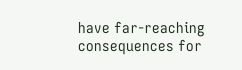have far-reaching consequences for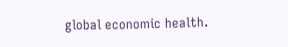global economic health.